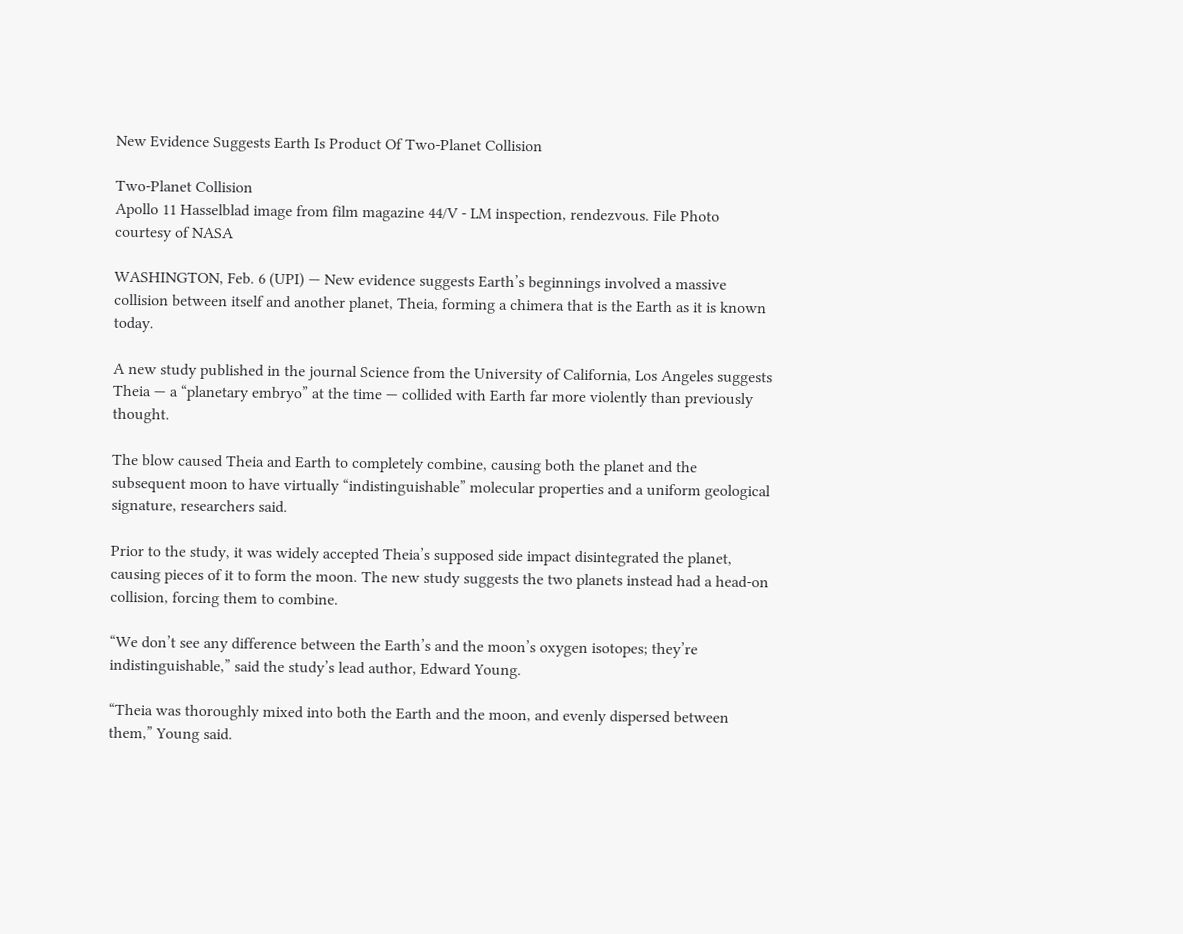New Evidence Suggests Earth Is Product Of Two-Planet Collision

Two-Planet Collision
Apollo 11 Hasselblad image from film magazine 44/V - LM inspection, rendezvous. File Photo courtesy of NASA

WASHINGTON, Feb. 6 (UPI) — New evidence suggests Earth’s beginnings involved a massive collision between itself and another planet, Theia, forming a chimera that is the Earth as it is known today.

A new study published in the journal Science from the University of California, Los Angeles suggests Theia — a “planetary embryo” at the time — collided with Earth far more violently than previously thought.

The blow caused Theia and Earth to completely combine, causing both the planet and the subsequent moon to have virtually “indistinguishable” molecular properties and a uniform geological signature, researchers said.

Prior to the study, it was widely accepted Theia’s supposed side impact disintegrated the planet, causing pieces of it to form the moon. The new study suggests the two planets instead had a head-on collision, forcing them to combine.

“We don’t see any difference between the Earth’s and the moon’s oxygen isotopes; they’re indistinguishable,” said the study’s lead author, Edward Young.

“Theia was thoroughly mixed into both the Earth and the moon, and evenly dispersed between them,” Young said.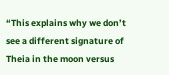“This explains why we don’t see a different signature of Theia in the moon versus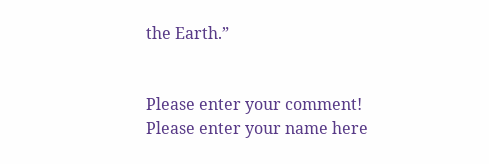the Earth.”


Please enter your comment!
Please enter your name here